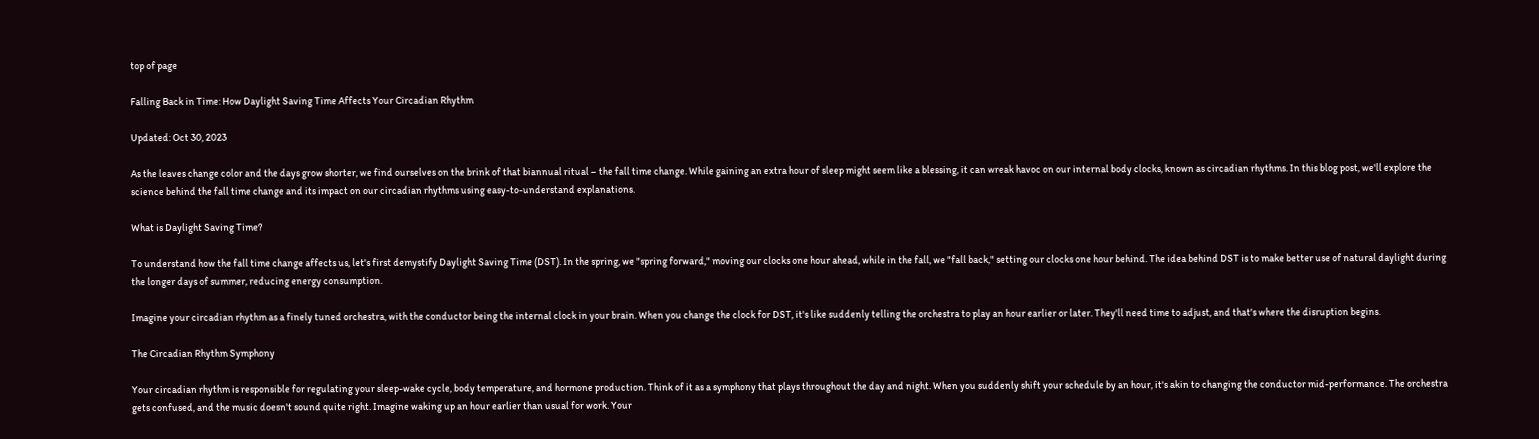top of page

Falling Back in Time: How Daylight Saving Time Affects Your Circadian Rhythm

Updated: Oct 30, 2023

As the leaves change color and the days grow shorter, we find ourselves on the brink of that biannual ritual – the fall time change. While gaining an extra hour of sleep might seem like a blessing, it can wreak havoc on our internal body clocks, known as circadian rhythms. In this blog post, we'll explore the science behind the fall time change and its impact on our circadian rhythms using easy-to-understand explanations.

What is Daylight Saving Time?

To understand how the fall time change affects us, let's first demystify Daylight Saving Time (DST). In the spring, we "spring forward," moving our clocks one hour ahead, while in the fall, we "fall back," setting our clocks one hour behind. The idea behind DST is to make better use of natural daylight during the longer days of summer, reducing energy consumption.

Imagine your circadian rhythm as a finely tuned orchestra, with the conductor being the internal clock in your brain. When you change the clock for DST, it's like suddenly telling the orchestra to play an hour earlier or later. They'll need time to adjust, and that's where the disruption begins.

The Circadian Rhythm Symphony

Your circadian rhythm is responsible for regulating your sleep-wake cycle, body temperature, and hormone production. Think of it as a symphony that plays throughout the day and night. When you suddenly shift your schedule by an hour, it's akin to changing the conductor mid-performance. The orchestra gets confused, and the music doesn't sound quite right. Imagine waking up an hour earlier than usual for work. Your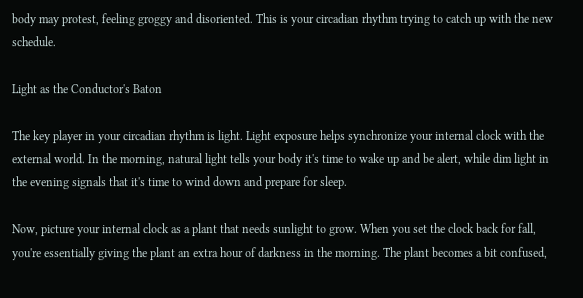body may protest, feeling groggy and disoriented. This is your circadian rhythm trying to catch up with the new schedule.

Light as the Conductor's Baton

The key player in your circadian rhythm is light. Light exposure helps synchronize your internal clock with the external world. In the morning, natural light tells your body it's time to wake up and be alert, while dim light in the evening signals that it's time to wind down and prepare for sleep.

Now, picture your internal clock as a plant that needs sunlight to grow. When you set the clock back for fall, you're essentially giving the plant an extra hour of darkness in the morning. The plant becomes a bit confused,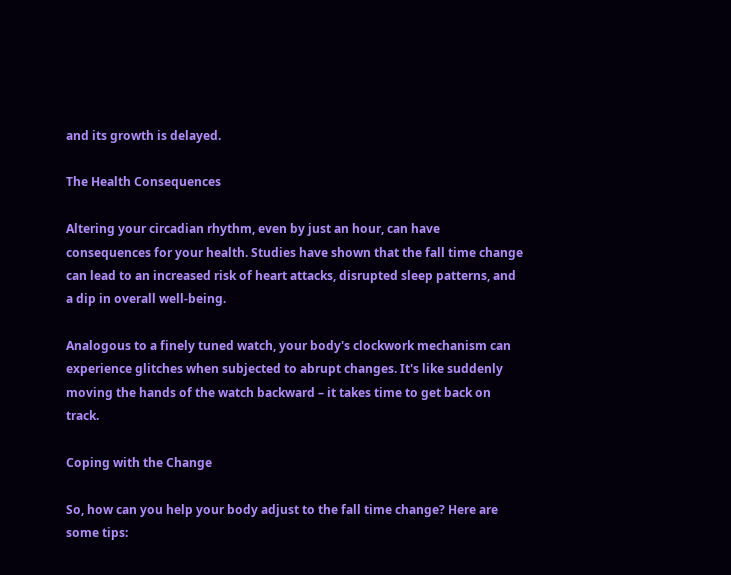and its growth is delayed.

The Health Consequences

Altering your circadian rhythm, even by just an hour, can have consequences for your health. Studies have shown that the fall time change can lead to an increased risk of heart attacks, disrupted sleep patterns, and a dip in overall well-being.

Analogous to a finely tuned watch, your body's clockwork mechanism can experience glitches when subjected to abrupt changes. It's like suddenly moving the hands of the watch backward – it takes time to get back on track.

Coping with the Change

So, how can you help your body adjust to the fall time change? Here are some tips: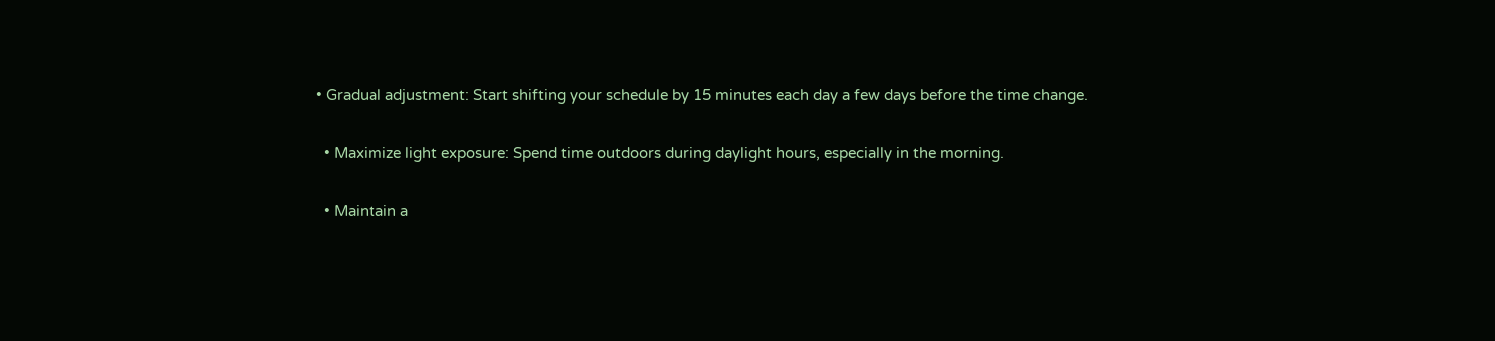• Gradual adjustment: Start shifting your schedule by 15 minutes each day a few days before the time change.

  • Maximize light exposure: Spend time outdoors during daylight hours, especially in the morning.

  • Maintain a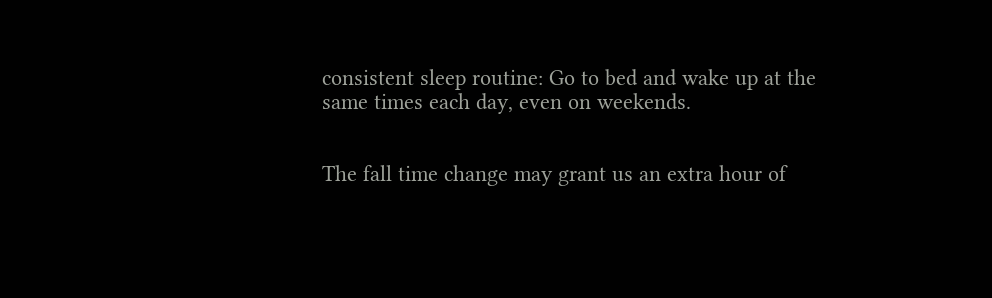consistent sleep routine: Go to bed and wake up at the same times each day, even on weekends.


The fall time change may grant us an extra hour of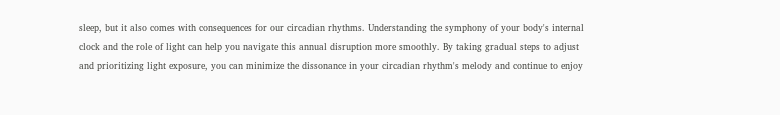sleep, but it also comes with consequences for our circadian rhythms. Understanding the symphony of your body's internal clock and the role of light can help you navigate this annual disruption more smoothly. By taking gradual steps to adjust and prioritizing light exposure, you can minimize the dissonance in your circadian rhythm's melody and continue to enjoy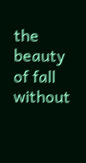the beauty of fall without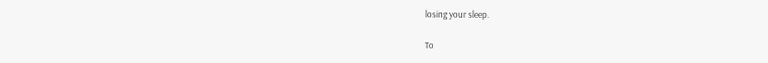losing your sleep.

To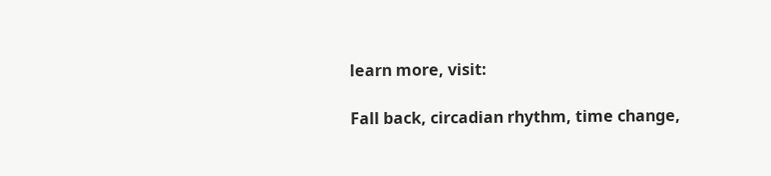learn more, visit:

Fall back, circadian rhythm, time change,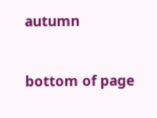autumn


bottom of page